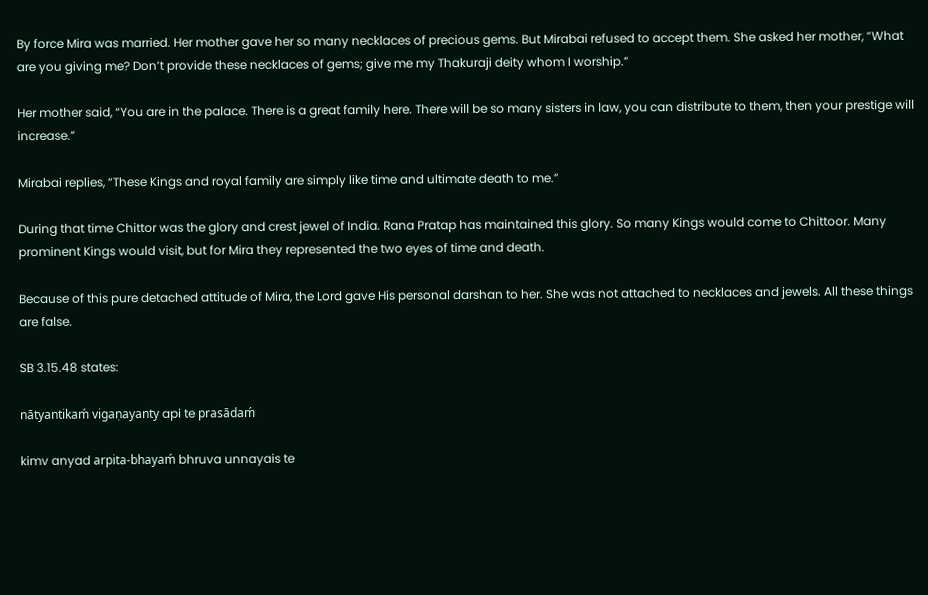By force Mira was married. Her mother gave her so many necklaces of precious gems. But Mirabai refused to accept them. She asked her mother, “What are you giving me? Don’t provide these necklaces of gems; give me my Thakuraji deity whom I worship.”

Her mother said, “You are in the palace. There is a great family here. There will be so many sisters in law, you can distribute to them, then your prestige will increase.”

Mirabai replies, “These Kings and royal family are simply like time and ultimate death to me.”

During that time Chittor was the glory and crest jewel of India. Rana Pratap has maintained this glory. So many Kings would come to Chittoor. Many prominent Kings would visit, but for Mira they represented the two eyes of time and death.

Because of this pure detached attitude of Mira, the Lord gave His personal darshan to her. She was not attached to necklaces and jewels. All these things are false.

SB 3.15.48 states:

nātyantikaḿ vigaṇayanty api te prasādaḿ

kimv anyad arpita-bhayaḿ bhruva unnayais te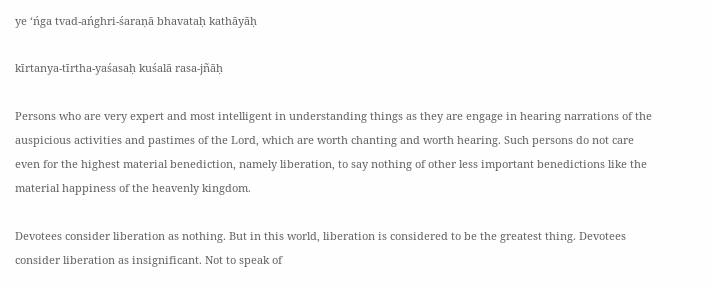ye ‘ńga tvad-ańghri-śaraṇā bhavataḥ kathāyāḥ

kīrtanya-tīrtha-yaśasaḥ kuśalā rasa-jñāḥ

Persons who are very expert and most intelligent in understanding things as they are engage in hearing narrations of the auspicious activities and pastimes of the Lord, which are worth chanting and worth hearing. Such persons do not care even for the highest material benediction, namely liberation, to say nothing of other less important benedictions like the material happiness of the heavenly kingdom.

Devotees consider liberation as nothing. But in this world, liberation is considered to be the greatest thing. Devotees consider liberation as insignificant. Not to speak of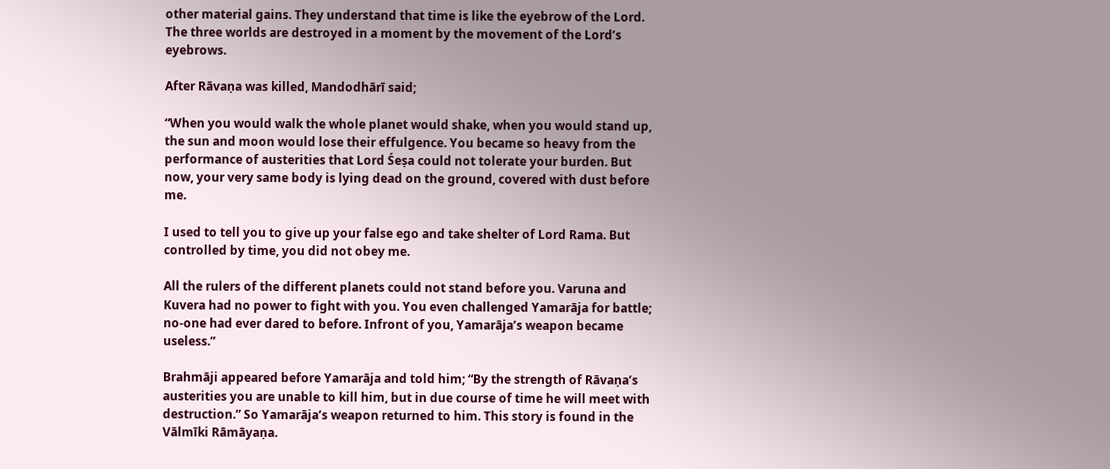other material gains. They understand that time is like the eyebrow of the Lord. The three worlds are destroyed in a moment by the movement of the Lord’s eyebrows.

After Rāvaṇa was killed, Mandodhārī said;

“When you would walk the whole planet would shake, when you would stand up, the sun and moon would lose their effulgence. You became so heavy from the performance of austerities that Lord Śeṣa could not tolerate your burden. But now, your very same body is lying dead on the ground, covered with dust before me.

I used to tell you to give up your false ego and take shelter of Lord Rama. But controlled by time, you did not obey me.

All the rulers of the different planets could not stand before you. Varuna and Kuvera had no power to fight with you. You even challenged Yamarāja for battle; no-one had ever dared to before. Infront of you, Yamarāja’s weapon became useless.”

Brahmāji appeared before Yamarāja and told him; “By the strength of Rāvaṇa’s austerities you are unable to kill him, but in due course of time he will meet with destruction.” So Yamarāja’s weapon returned to him. This story is found in the Vālmīki Rāmāyaṇa.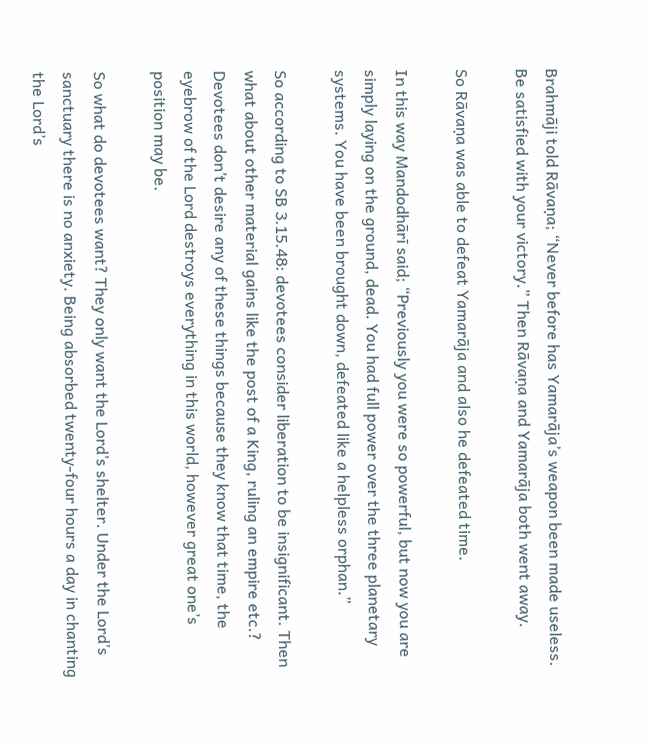Brahmāji told Rāvaṇa; “Never before has Yamarāja’s weapon been made useless. Be satisfied with your victory.” Then Rāvaṇa and Yamarāja both went away.

So Rāvaṇa was able to defeat Yamarāja and also he defeated time.

In this way Mandodhārī said; “Previously you were so powerful, but now you are simply laying on the ground, dead. You had full power over the three planetary systems. You have been brought down, defeated like a helpless orphan.”

So according to SB 3.15.48: devotees consider liberation to be insignificant. Then what about other material gains like the post of a King, ruling an empire etc.? Devotees don’t desire any of these things because they know that time, the eyebrow of the Lord destroys everything in this world, however great one’s position may be.

So what do devotees want? They only want the Lord’s shelter. Under the Lord’s sanctuary there is no anxiety. Being absorbed twenty-four hours a day in chanting the Lord’s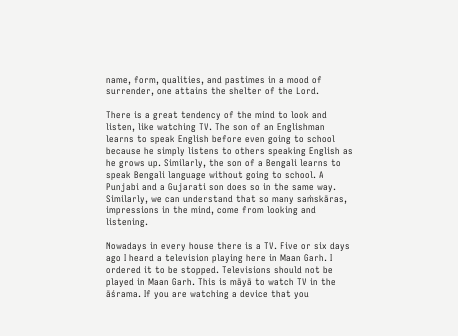name, form, qualities, and pastimes in a mood of surrender, one attains the shelter of the Lord.

There is a great tendency of the mind to look and listen, like watching TV. The son of an Englishman learns to speak English before even going to school because he simply listens to others speaking English as he grows up. Similarly, the son of a Bengali learns to speak Bengali language without going to school. A Punjabi and a Gujarati son does so in the same way. Similarly, we can understand that so many saṁskāras, impressions in the mind, come from looking and listening.

Nowadays in every house there is a TV. Five or six days ago I heard a television playing here in Maan Garh. I ordered it to be stopped. Televisions should not be played in Maan Garh. This is māyā to watch TV in the āśrama. If you are watching a device that you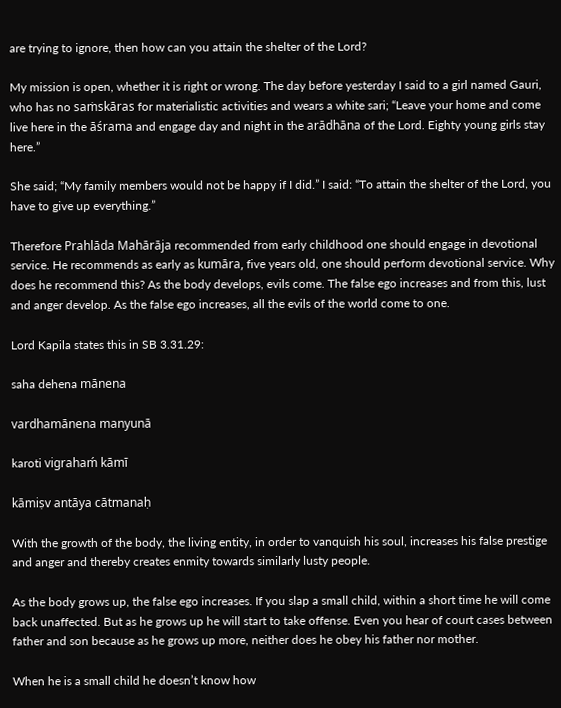are trying to ignore, then how can you attain the shelter of the Lord?

My mission is open, whether it is right or wrong. The day before yesterday I said to a girl named Gauri, who has no saṁskāras for materialistic activities and wears a white sari; “Leave your home and come live here in the āśrama and engage day and night in the arādhāna of the Lord. Eighty young girls stay here.”

She said; “My family members would not be happy if I did.” I said: “To attain the shelter of the Lord, you have to give up everything.”

Therefore Prahlāda Mahārāja recommended from early childhood one should engage in devotional service. He recommends as early as kumāra, five years old, one should perform devotional service. Why does he recommend this? As the body develops, evils come. The false ego increases and from this, lust and anger develop. As the false ego increases, all the evils of the world come to one.

Lord Kapila states this in SB 3.31.29:

saha dehena mānena

vardhamānena manyunā

karoti vigrahaḿ kāmī

kāmiṣv antāya cātmanaḥ

With the growth of the body, the living entity, in order to vanquish his soul, increases his false prestige and anger and thereby creates enmity towards similarly lusty people.

As the body grows up, the false ego increases. If you slap a small child, within a short time he will come back unaffected. But as he grows up he will start to take offense. Even you hear of court cases between father and son because as he grows up more, neither does he obey his father nor mother.

When he is a small child he doesn’t know how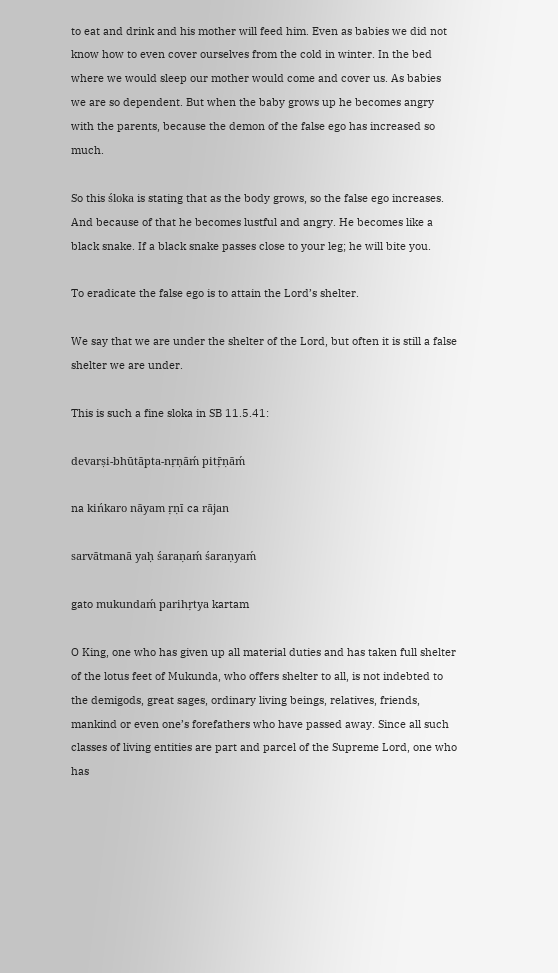to eat and drink and his mother will feed him. Even as babies we did not know how to even cover ourselves from the cold in winter. In the bed where we would sleep our mother would come and cover us. As babies we are so dependent. But when the baby grows up he becomes angry with the parents, because the demon of the false ego has increased so much.

So this śloka is stating that as the body grows, so the false ego increases. And because of that he becomes lustful and angry. He becomes like a black snake. If a black snake passes close to your leg; he will bite you.

To eradicate the false ego is to attain the Lord’s shelter.

We say that we are under the shelter of the Lord, but often it is still a false shelter we are under.

This is such a fine sloka in SB 11.5.41:

devarṣi-bhūtāpta-nṛṇāḿ pitṝṇāḿ

na kińkaro nāyam ṛṇī ca rājan

sarvātmanā yaḥ śaraṇaḿ śaraṇyaḿ

gato mukundaḿ parihṛtya kartam

O King, one who has given up all material duties and has taken full shelter of the lotus feet of Mukunda, who offers shelter to all, is not indebted to the demigods, great sages, ordinary living beings, relatives, friends, mankind or even one’s forefathers who have passed away. Since all such classes of living entities are part and parcel of the Supreme Lord, one who has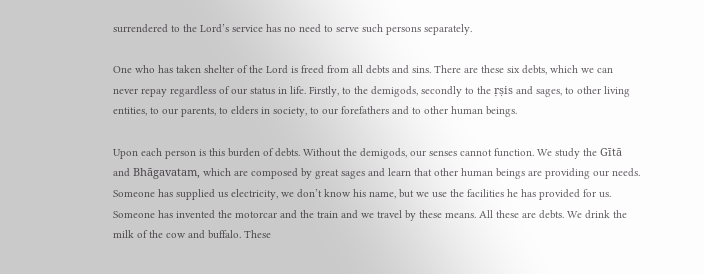surrendered to the Lord’s service has no need to serve such persons separately.

One who has taken shelter of the Lord is freed from all debts and sins. There are these six debts, which we can never repay regardless of our status in life. Firstly, to the demigods, secondly to the ṛṣis and sages, to other living entities, to our parents, to elders in society, to our forefathers and to other human beings.

Upon each person is this burden of debts. Without the demigods, our senses cannot function. We study the Gītā and Bhāgavatam, which are composed by great sages and learn that other human beings are providing our needs. Someone has supplied us electricity, we don’t know his name, but we use the facilities he has provided for us. Someone has invented the motorcar and the train and we travel by these means. All these are debts. We drink the milk of the cow and buffalo. These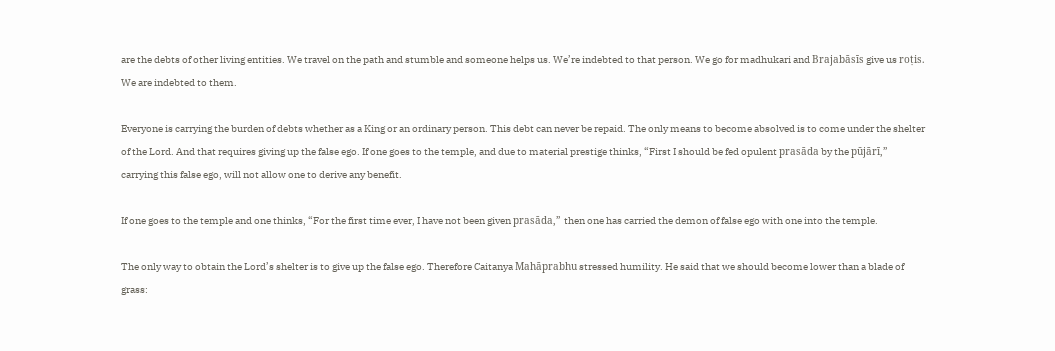are the debts of other living entities. We travel on the path and stumble and someone helps us. We’re indebted to that person. We go for madhukari and Brajabāsīs give us roṭis. We are indebted to them.

Everyone is carrying the burden of debts whether as a King or an ordinary person. This debt can never be repaid. The only means to become absolved is to come under the shelter of the Lord. And that requires giving up the false ego. If one goes to the temple, and due to material prestige thinks, “First I should be fed opulent prasāda by the pūjārī,” carrying this false ego, will not allow one to derive any benefit.

If one goes to the temple and one thinks, “For the first time ever, I have not been given prasāda,” then one has carried the demon of false ego with one into the temple.

The only way to obtain the Lord’s shelter is to give up the false ego. Therefore Caitanya Mahāprabhu stressed humility. He said that we should become lower than a blade of grass: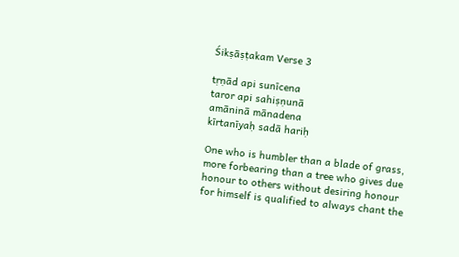Śikṣāṣṭakam Verse 3

tṛṇād api sunīcena
taror api sahiṣṇunā
amāninā mānadena
kīrtanīyaḥ sadā hariḥ

One who is humbler than a blade of grass, more forbearing than a tree who gives due honour to others without desiring honour for himself is qualified to always chant the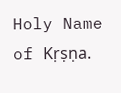Holy Name of Kṛṣṇa.